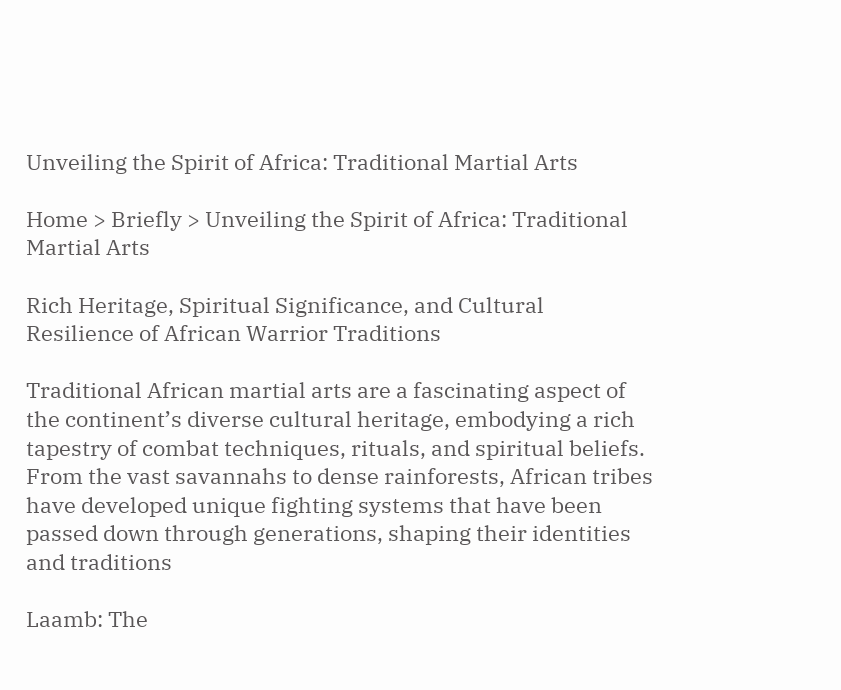Unveiling the Spirit of Africa: Traditional Martial Arts

Home > Briefly > Unveiling the Spirit of Africa: Traditional Martial Arts

Rich Heritage, Spiritual Significance, and Cultural Resilience of African Warrior Traditions

Traditional African martial arts are a fascinating aspect of the continent’s diverse cultural heritage, embodying a rich tapestry of combat techniques, rituals, and spiritual beliefs. From the vast savannahs to dense rainforests, African tribes have developed unique fighting systems that have been passed down through generations, shaping their identities and traditions

Laamb: The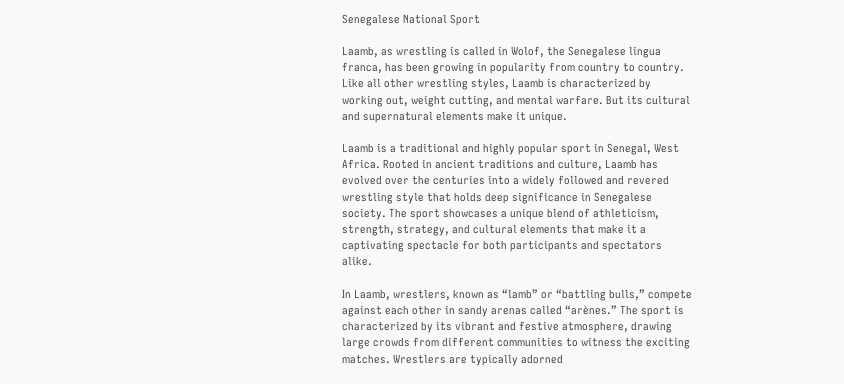Senegalese National Sport

Laamb, as wrestling is called in Wolof, the Senegalese lingua franca, has been growing in popularity from country to country. Like all other wrestling styles, Laamb is characterized by working out, weight cutting, and mental warfare. But its cultural and supernatural elements make it unique.

Laamb is a traditional and highly popular sport in Senegal, West Africa. Rooted in ancient traditions and culture, Laamb has evolved over the centuries into a widely followed and revered wrestling style that holds deep significance in Senegalese society. The sport showcases a unique blend of athleticism, strength, strategy, and cultural elements that make it a captivating spectacle for both participants and spectators alike.

In Laamb, wrestlers, known as “lamb” or “battling bulls,” compete against each other in sandy arenas called “arènes.” The sport is characterized by its vibrant and festive atmosphere, drawing large crowds from different communities to witness the exciting matches. Wrestlers are typically adorned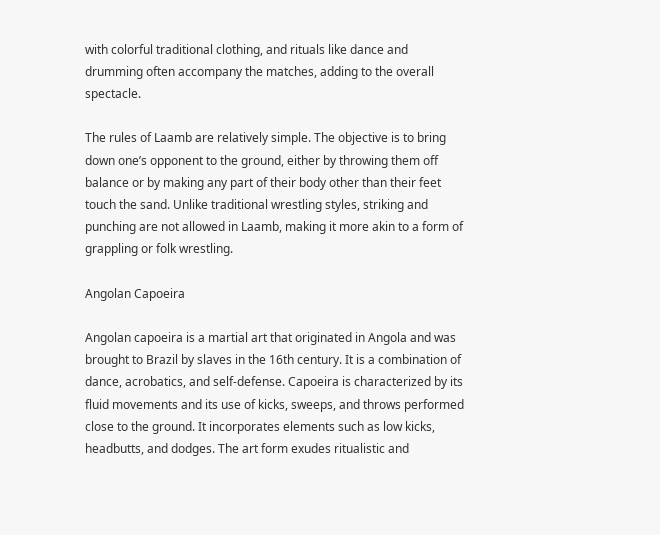with colorful traditional clothing, and rituals like dance and drumming often accompany the matches, adding to the overall spectacle.

The rules of Laamb are relatively simple. The objective is to bring down one’s opponent to the ground, either by throwing them off balance or by making any part of their body other than their feet touch the sand. Unlike traditional wrestling styles, striking and punching are not allowed in Laamb, making it more akin to a form of grappling or folk wrestling.

Angolan Capoeira

Angolan capoeira is a martial art that originated in Angola and was brought to Brazil by slaves in the 16th century. It is a combination of dance, acrobatics, and self-defense. Capoeira is characterized by its fluid movements and its use of kicks, sweeps, and throws performed close to the ground. It incorporates elements such as low kicks, headbutts, and dodges. The art form exudes ritualistic and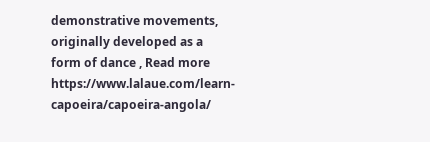demonstrative movements, originally developed as a form of dance , Read more https://www.lalaue.com/learn-capoeira/capoeira-angola/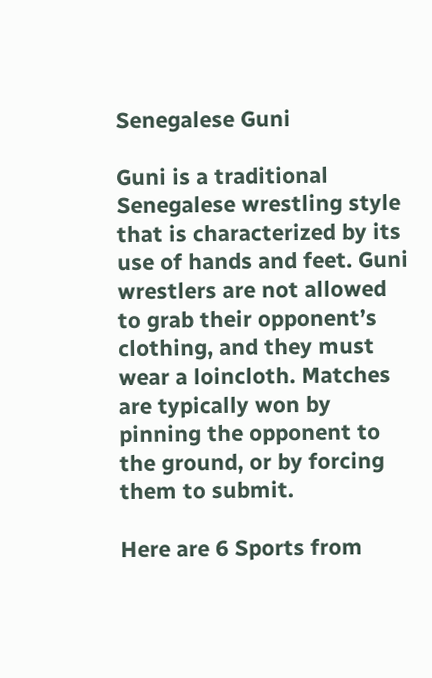Senegalese Guni

Guni is a traditional Senegalese wrestling style that is characterized by its use of hands and feet. Guni wrestlers are not allowed to grab their opponent’s clothing, and they must wear a loincloth. Matches are typically won by pinning the opponent to the ground, or by forcing them to submit.

Here are 6 Sports from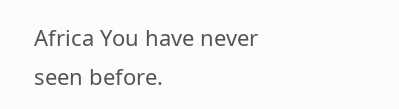Africa You have never seen before.